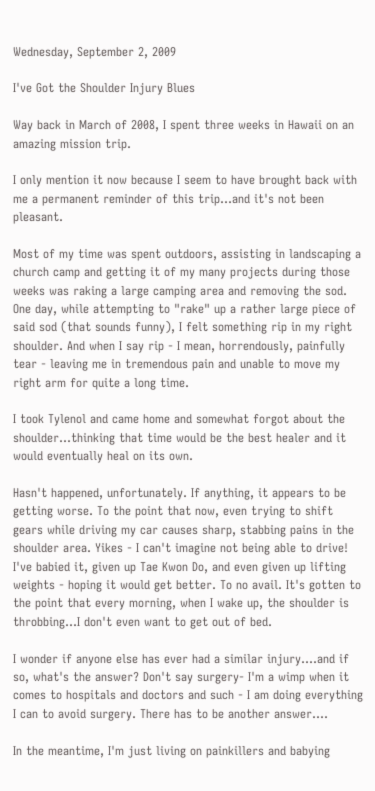Wednesday, September 2, 2009

I've Got the Shoulder Injury Blues

Way back in March of 2008, I spent three weeks in Hawaii on an amazing mission trip.

I only mention it now because I seem to have brought back with me a permanent reminder of this trip...and it's not been pleasant.

Most of my time was spent outdoors, assisting in landscaping a church camp and getting it of my many projects during those weeks was raking a large camping area and removing the sod. One day, while attempting to "rake" up a rather large piece of said sod (that sounds funny), I felt something rip in my right shoulder. And when I say rip - I mean, horrendously, painfully tear - leaving me in tremendous pain and unable to move my right arm for quite a long time.

I took Tylenol and came home and somewhat forgot about the shoulder...thinking that time would be the best healer and it would eventually heal on its own.

Hasn't happened, unfortunately. If anything, it appears to be getting worse. To the point that now, even trying to shift gears while driving my car causes sharp, stabbing pains in the shoulder area. Yikes - I can't imagine not being able to drive! I've babied it, given up Tae Kwon Do, and even given up lifting weights - hoping it would get better. To no avail. It's gotten to the point that every morning, when I wake up, the shoulder is throbbing...I don't even want to get out of bed.

I wonder if anyone else has ever had a similar injury....and if so, what's the answer? Don't say surgery- I'm a wimp when it comes to hospitals and doctors and such - I am doing everything I can to avoid surgery. There has to be another answer....

In the meantime, I'm just living on painkillers and babying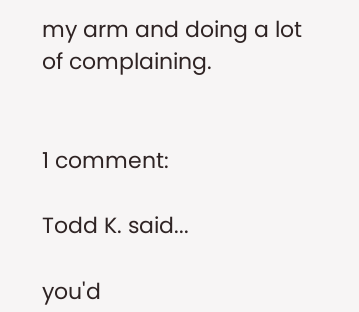my arm and doing a lot of complaining.


1 comment:

Todd K. said...

you'd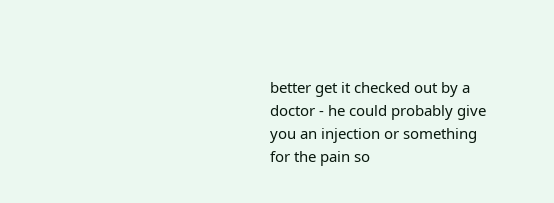better get it checked out by a doctor - he could probably give you an injection or something for the pain so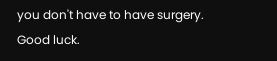you don't have to have surgery. Good luck.